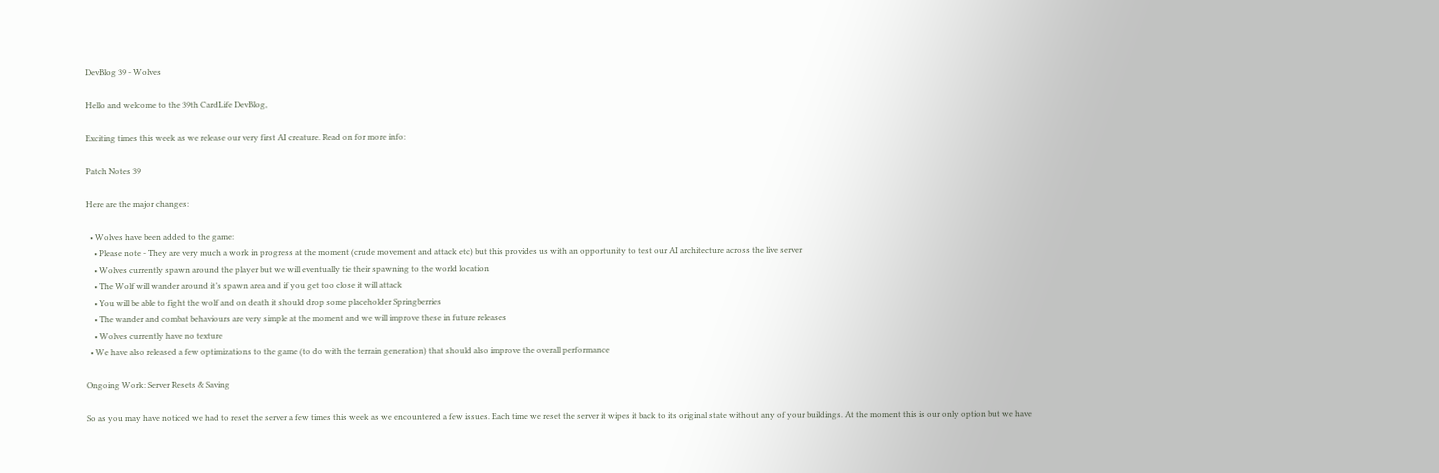DevBlog 39 - Wolves

Hello and welcome to the 39th CardLife DevBlog,

Exciting times this week as we release our very first AI creature. Read on for more info:

Patch Notes 39

Here are the major changes:

  • Wolves have been added to the game:
    • Please note - They are very much a work in progress at the moment (crude movement and attack etc) but this provides us with an opportunity to test our AI architecture across the live server
    • Wolves currently spawn around the player but we will eventually tie their spawning to the world location
    • The Wolf will wander around it’s spawn area and if you get too close it will attack
    • You will be able to fight the wolf and on death it should drop some placeholder Springberries
    • The wander and combat behaviours are very simple at the moment and we will improve these in future releases
    • Wolves currently have no texture
  • We have also released a few optimizations to the game (to do with the terrain generation) that should also improve the overall performance

Ongoing Work: Server Resets & Saving

So as you may have noticed we had to reset the server a few times this week as we encountered a few issues. Each time we reset the server it wipes it back to its original state without any of your buildings. At the moment this is our only option but we have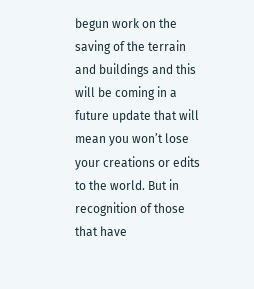begun work on the saving of the terrain and buildings and this will be coming in a future update that will mean you won’t lose your creations or edits to the world. But in recognition of those that have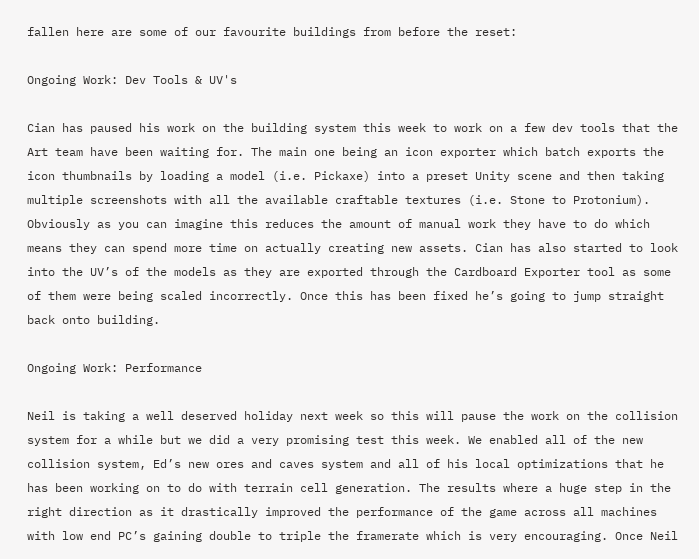fallen here are some of our favourite buildings from before the reset:

Ongoing Work: Dev Tools & UV's

Cian has paused his work on the building system this week to work on a few dev tools that the Art team have been waiting for. The main one being an icon exporter which batch exports the icon thumbnails by loading a model (i.e. Pickaxe) into a preset Unity scene and then taking multiple screenshots with all the available craftable textures (i.e. Stone to Protonium). Obviously as you can imagine this reduces the amount of manual work they have to do which means they can spend more time on actually creating new assets. Cian has also started to look into the UV’s of the models as they are exported through the Cardboard Exporter tool as some of them were being scaled incorrectly. Once this has been fixed he’s going to jump straight back onto building.

Ongoing Work: Performance

Neil is taking a well deserved holiday next week so this will pause the work on the collision system for a while but we did a very promising test this week. We enabled all of the new collision system, Ed’s new ores and caves system and all of his local optimizations that he has been working on to do with terrain cell generation. The results where a huge step in the right direction as it drastically improved the performance of the game across all machines with low end PC’s gaining double to triple the framerate which is very encouraging. Once Neil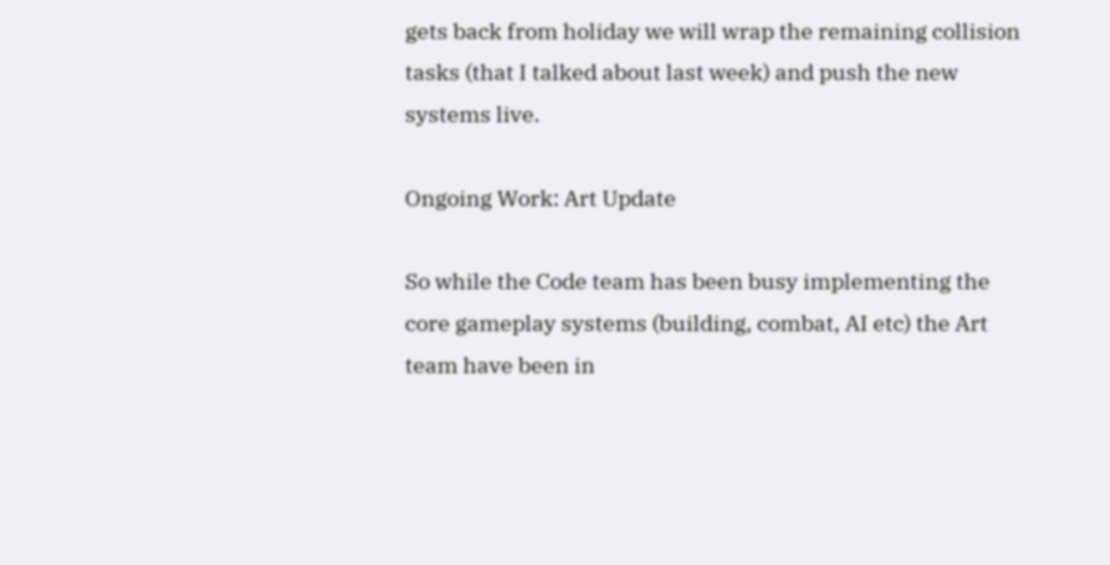gets back from holiday we will wrap the remaining collision tasks (that I talked about last week) and push the new systems live.

Ongoing Work: Art Update

So while the Code team has been busy implementing the core gameplay systems (building, combat, AI etc) the Art team have been in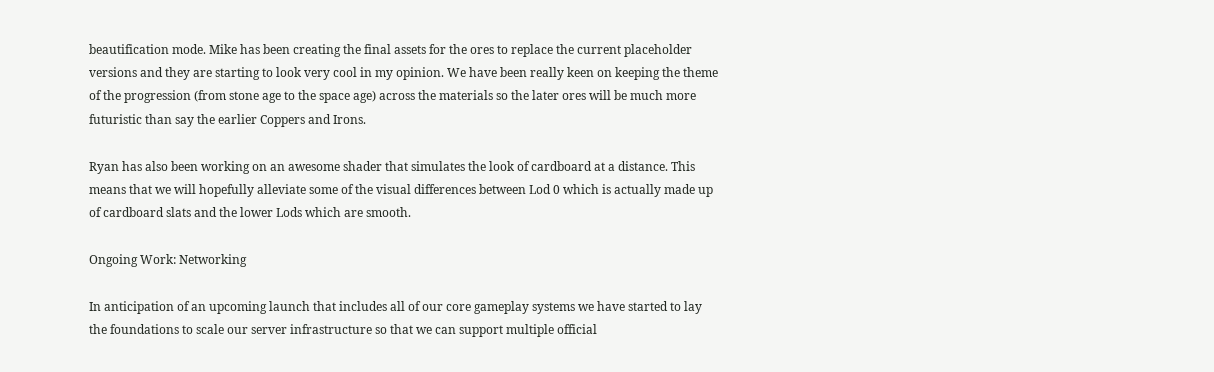beautification mode. Mike has been creating the final assets for the ores to replace the current placeholder versions and they are starting to look very cool in my opinion. We have been really keen on keeping the theme of the progression (from stone age to the space age) across the materials so the later ores will be much more futuristic than say the earlier Coppers and Irons.

Ryan has also been working on an awesome shader that simulates the look of cardboard at a distance. This means that we will hopefully alleviate some of the visual differences between Lod 0 which is actually made up of cardboard slats and the lower Lods which are smooth.

Ongoing Work: Networking

In anticipation of an upcoming launch that includes all of our core gameplay systems we have started to lay the foundations to scale our server infrastructure so that we can support multiple official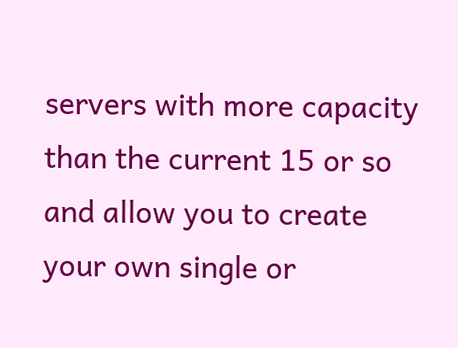servers with more capacity than the current 15 or so and allow you to create your own single or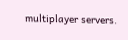multiplayer servers.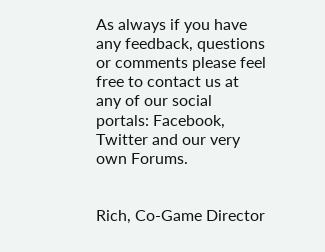As always if you have any feedback, questions or comments please feel free to contact us at any of our social portals: Facebook, Twitter and our very own Forums.


Rich, Co-Game Director